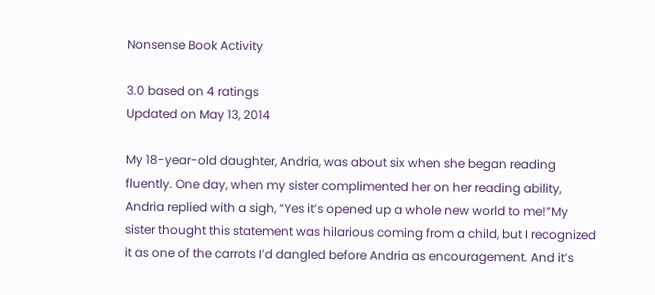Nonsense Book Activity

3.0 based on 4 ratings
Updated on May 13, 2014

My 18-year-old daughter, Andria, was about six when she began reading fluently. One day, when my sister complimented her on her reading ability, Andria replied with a sigh, “Yes it’s opened up a whole new world to me!”My sister thought this statement was hilarious coming from a child, but I recognized it as one of the carrots I’d dangled before Andria as encouragement. And it’s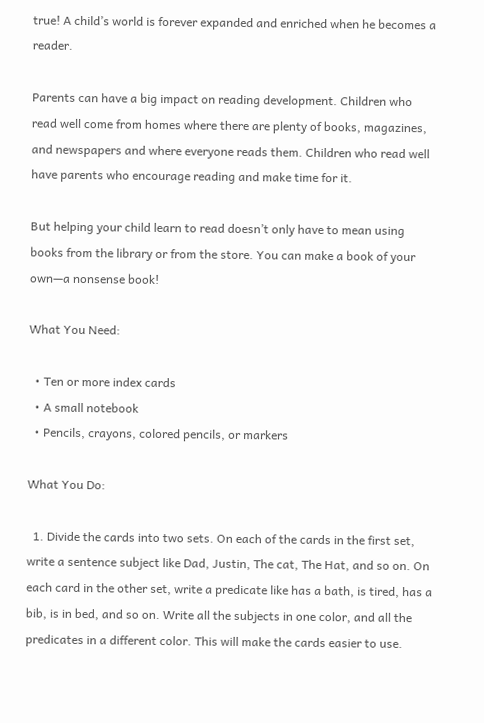true! A child’s world is forever expanded and enriched when he becomes a reader.

Parents can have a big impact on reading development. Children who read well come from homes where there are plenty of books, magazines, and newspapers and where everyone reads them. Children who read well have parents who encourage reading and make time for it.

But helping your child learn to read doesn’t only have to mean using books from the library or from the store. You can make a book of your own—a nonsense book!

What You Need:

  • Ten or more index cards
  • A small notebook
  • Pencils, crayons, colored pencils, or markers

What You Do:

  1. Divide the cards into two sets. On each of the cards in the first set, write a sentence subject like Dad, Justin, The cat, The Hat, and so on. On each card in the other set, write a predicate like has a bath, is tired, has a bib, is in bed, and so on. Write all the subjects in one color, and all the predicates in a different color. This will make the cards easier to use.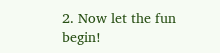2. Now let the fun begin!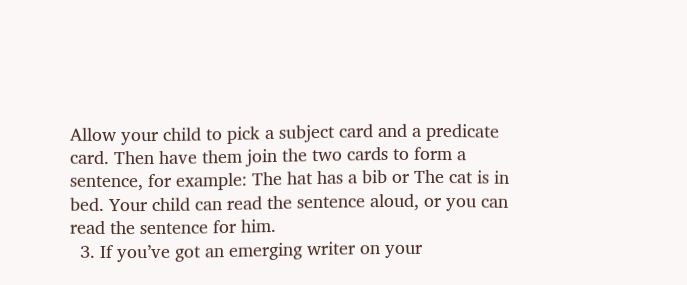Allow your child to pick a subject card and a predicate card. Then have them join the two cards to form a sentence, for example: The hat has a bib or The cat is in bed. Your child can read the sentence aloud, or you can read the sentence for him.
  3. If you’ve got an emerging writer on your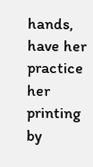hands, have her practice her printing by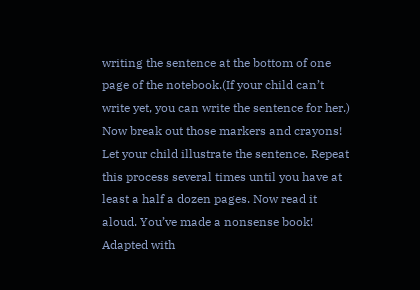writing the sentence at the bottom of one page of the notebook.(If your child can’t write yet, you can write the sentence for her.) Now break out those markers and crayons! Let your child illustrate the sentence. Repeat this process several times until you have at least a half a dozen pages. Now read it aloud. You’ve made a nonsense book!
Adapted with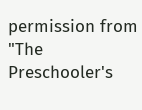permission from "The Preschooler's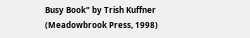Busy Book" by Trish Kuffner (Meadowbrook Press, 1998)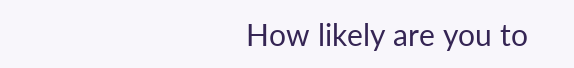How likely are you to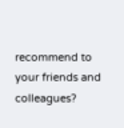recommend to your friends and colleagues?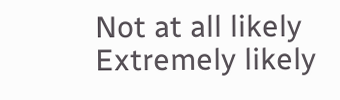Not at all likely
Extremely likely